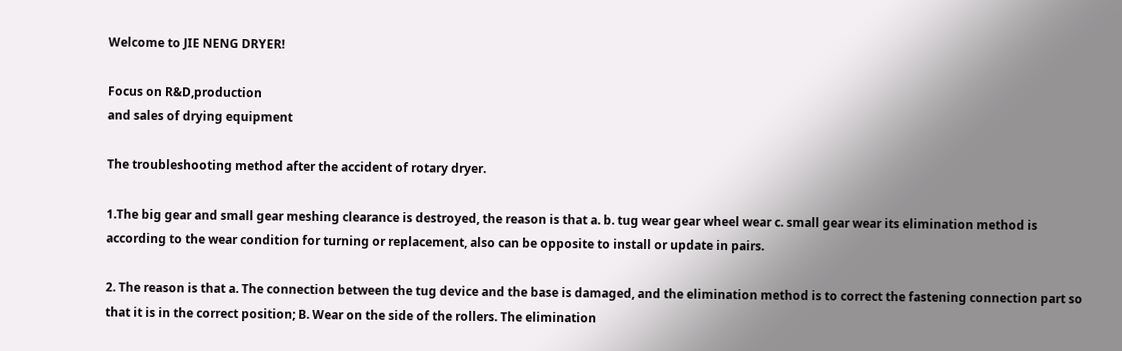Welcome to JIE NENG DRYER!

Focus on R&D,production
and sales of drying equipment

The troubleshooting method after the accident of rotary dryer.

1.The big gear and small gear meshing clearance is destroyed, the reason is that a. b. tug wear gear wheel wear c. small gear wear its elimination method is according to the wear condition for turning or replacement, also can be opposite to install or update in pairs.

2. The reason is that a. The connection between the tug device and the base is damaged, and the elimination method is to correct the fastening connection part so that it is in the correct position; B. Wear on the side of the rollers. The elimination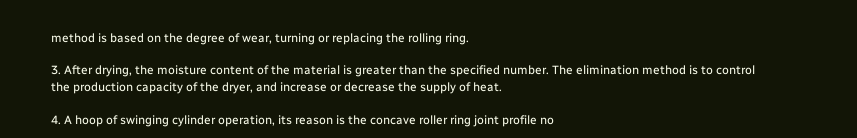method is based on the degree of wear, turning or replacing the rolling ring.

3. After drying, the moisture content of the material is greater than the specified number. The elimination method is to control the production capacity of the dryer, and increase or decrease the supply of heat.

4. A hoop of swinging cylinder operation, its reason is the concave roller ring joint profile no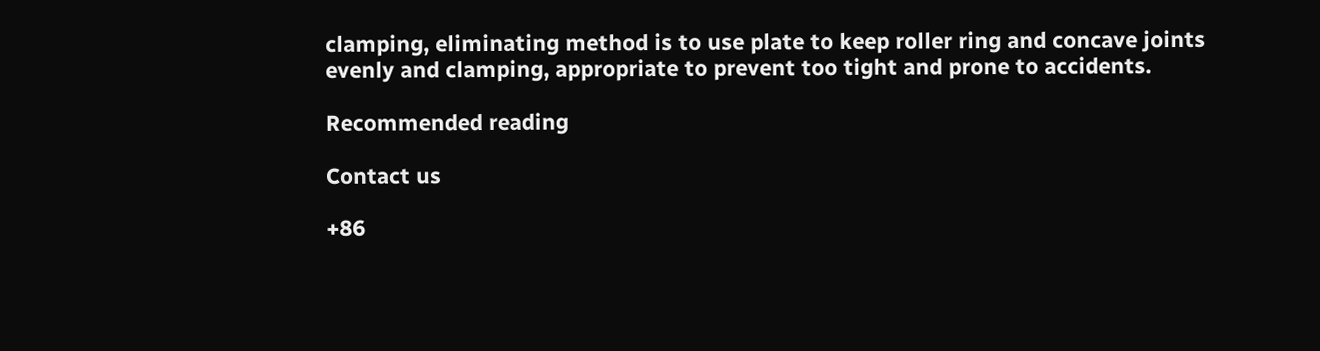clamping, eliminating method is to use plate to keep roller ring and concave joints evenly and clamping, appropriate to prevent too tight and prone to accidents.

Recommended reading

Contact us

+86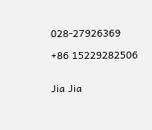028-27926369

+86 15229282506


Jia Jia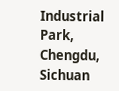Industrial Park, Chengdu, Sichuan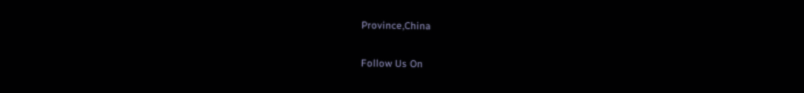Province,China

Follow Us On